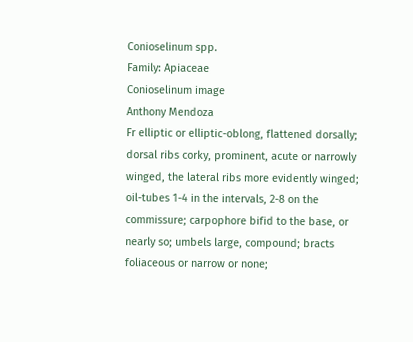Conioselinum spp.
Family: Apiaceae
Conioselinum image
Anthony Mendoza
Fr elliptic or elliptic-oblong, flattened dorsally; dorsal ribs corky, prominent, acute or narrowly winged, the lateral ribs more evidently winged; oil-tubes 1-4 in the intervals, 2-8 on the commissure; carpophore bifid to the base, or nearly so; umbels large, compound; bracts foliaceous or narrow or none;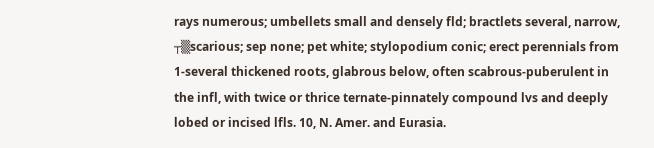rays numerous; umbellets small and densely fld; bractlets several, narrow, ┬▒scarious; sep none; pet white; stylopodium conic; erect perennials from 1-several thickened roots, glabrous below, often scabrous-puberulent in the infl, with twice or thrice ternate-pinnately compound lvs and deeply lobed or incised lfls. 10, N. Amer. and Eurasia.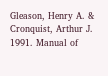Gleason, Henry A. & Cronquist, Arthur J. 1991. Manual of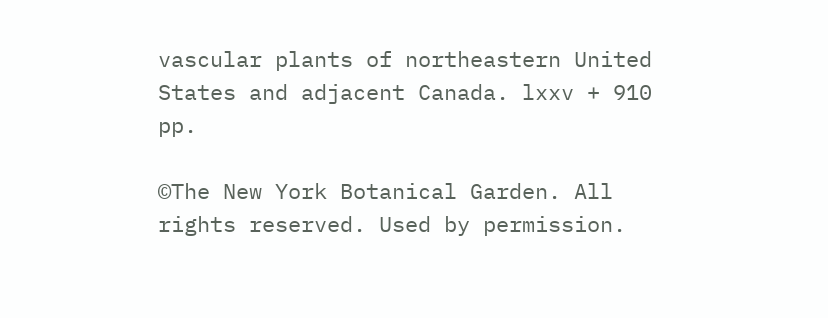vascular plants of northeastern United States and adjacent Canada. lxxv + 910 pp.

©The New York Botanical Garden. All rights reserved. Used by permission.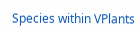Species within VPlants